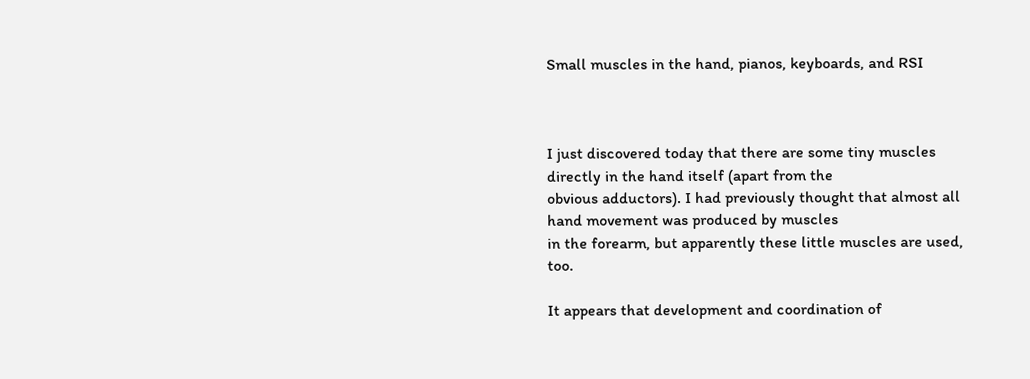Small muscles in the hand, pianos, keyboards, and RSI



I just discovered today that there are some tiny muscles directly in the hand itself (apart from the
obvious adductors). I had previously thought that almost all hand movement was produced by muscles
in the forearm, but apparently these little muscles are used, too.

It appears that development and coordination of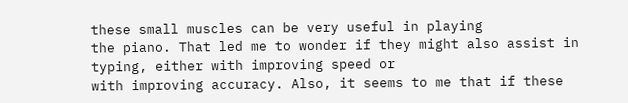these small muscles can be very useful in playing
the piano. That led me to wonder if they might also assist in typing, either with improving speed or
with improving accuracy. Also, it seems to me that if these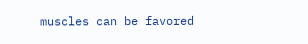muscles can be favored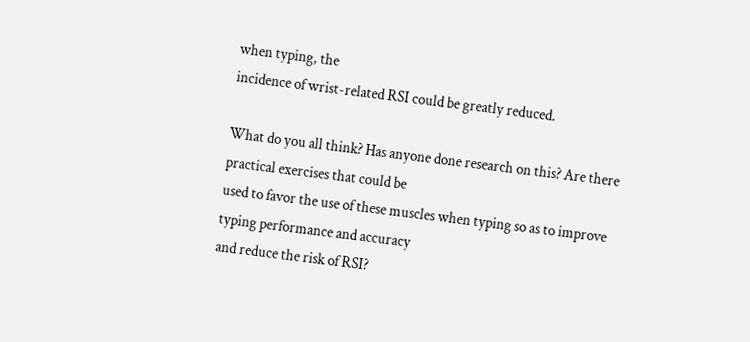when typing, the
incidence of wrist-related RSI could be greatly reduced.

What do you all think? Has anyone done research on this? Are there practical exercises that could be
used to favor the use of these muscles when typing so as to improve typing performance and accuracy
and reduce the risk of RSI?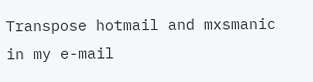Transpose hotmail and mxsmanic in my e-mail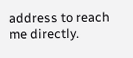address to reach me directly.